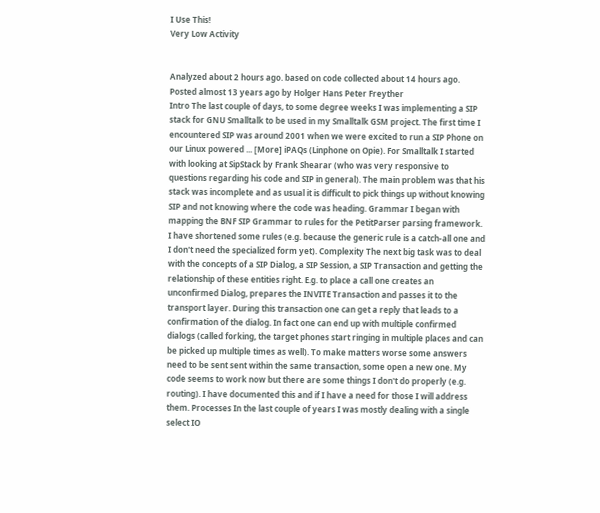I Use This!
Very Low Activity


Analyzed about 2 hours ago. based on code collected about 14 hours ago.
Posted almost 13 years ago by Holger Hans Peter Freyther
Intro The last couple of days, to some degree weeks I was implementing a SIP stack for GNU Smalltalk to be used in my Smalltalk GSM project. The first time I encountered SIP was around 2001 when we were excited to run a SIP Phone on our Linux powered ... [More] iPAQs (Linphone on Opie). For Smalltalk I started with looking at SipStack by Frank Shearar (who was very responsive to questions regarding his code and SIP in general). The main problem was that his stack was incomplete and as usual it is difficult to pick things up without knowing SIP and not knowing where the code was heading. Grammar I began with mapping the BNF SIP Grammar to rules for the PetitParser parsing framework. I have shortened some rules (e.g. because the generic rule is a catch-all one and I don't need the specialized form yet). Complexity The next big task was to deal with the concepts of a SIP Dialog, a SIP Session, a SIP Transaction and getting the relationship of these entities right. E.g. to place a call one creates an unconfirmed Dialog, prepares the INVITE Transaction and passes it to the transport layer. During this transaction one can get a reply that leads to a confirmation of the dialog. In fact one can end up with multiple confirmed dialogs (called forking, the target phones start ringing in multiple places and can be picked up multiple times as well). To make matters worse some answers need to be sent sent within the same transaction, some open a new one. My code seems to work now but there are some things I don't do properly (e.g. routing). I have documented this and if I have a need for those I will address them. Processes In the last couple of years I was mostly dealing with a single select IO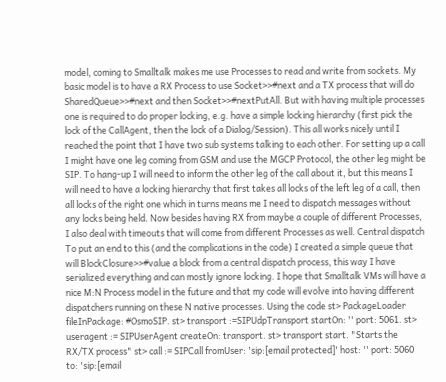model, coming to Smalltalk makes me use Processes to read and write from sockets. My basic model is to have a RX Process to use Socket>>#next and a TX process that will do SharedQueue>>#next and then Socket>>#nextPutAll. But with having multiple processes one is required to do proper locking, e.g. have a simple locking hierarchy (first pick the lock of the CallAgent, then the lock of a Dialog/Session). This all works nicely until I reached the point that I have two sub systems talking to each other. For setting up a call I might have one leg coming from GSM and use the MGCP Protocol, the other leg might be SIP. To hang-up I will need to inform the other leg of the call about it, but this means I will need to have a locking hierarchy that first takes all locks of the left leg of a call, then all locks of the right one which in turns means me I need to dispatch messages without any locks being held. Now besides having RX from maybe a couple of different Processes, I also deal with timeouts that will come from different Processes as well. Central dispatch To put an end to this (and the complications in the code) I created a simple queue that will BlockClosure>>#value a block from a central dispatch process, this way I have serialized everything and can mostly ignore locking. I hope that Smalltalk VMs will have a nice M:N Process model in the future and that my code will evolve into having different dispatchers running on these N native processes. Using the code st> PackageLoader fileInPackage: #OsmoSIP. st> transport :=SIPUdpTransport startOn: '' port: 5061. st> useragent := SIPUserAgent createOn: transport. st> transport start. "Starts the RX/TX process" st> call := SIPCall fromUser: 'sip:[email protected]' host: '' port: 5060 to: 'sip:[email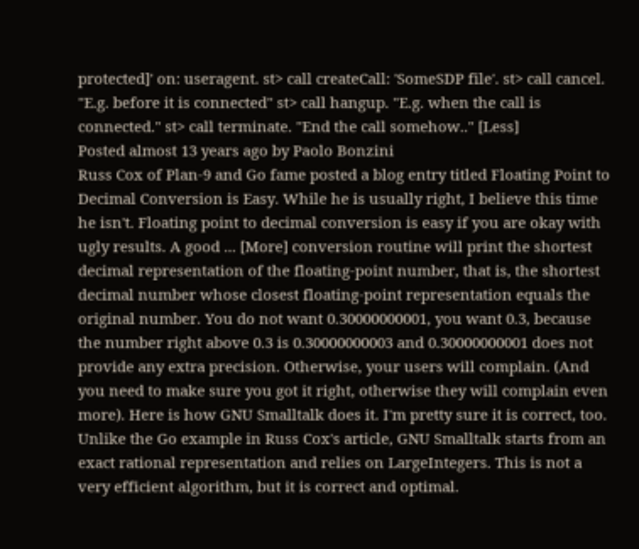protected]' on: useragent. st> call createCall: 'SomeSDP file'. st> call cancel. "E.g. before it is connected" st> call hangup. "E.g. when the call is connected." st> call terminate. "End the call somehow.." [Less]
Posted almost 13 years ago by Paolo Bonzini
Russ Cox of Plan-9 and Go fame posted a blog entry titled Floating Point to Decimal Conversion is Easy. While he is usually right, I believe this time he isn't. Floating point to decimal conversion is easy if you are okay with ugly results. A good ... [More] conversion routine will print the shortest decimal representation of the floating-point number, that is, the shortest decimal number whose closest floating-point representation equals the original number. You do not want 0.30000000001, you want 0.3, because the number right above 0.3 is 0.30000000003 and 0.30000000001 does not provide any extra precision. Otherwise, your users will complain. (And you need to make sure you got it right, otherwise they will complain even more). Here is how GNU Smalltalk does it. I'm pretty sure it is correct, too. Unlike the Go example in Russ Cox's article, GNU Smalltalk starts from an exact rational representation and relies on LargeIntegers. This is not a very efficient algorithm, but it is correct and optimal.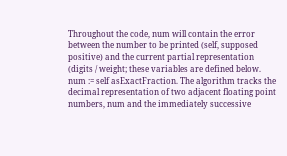Throughout the code, num will contain the error between the number to be printed (self, supposed positive) and the current partial representation (digits / weight; these variables are defined below. num := self asExactFraction. The algorithm tracks the decimal representation of two adjacent floating point numbers, num and the immediately successive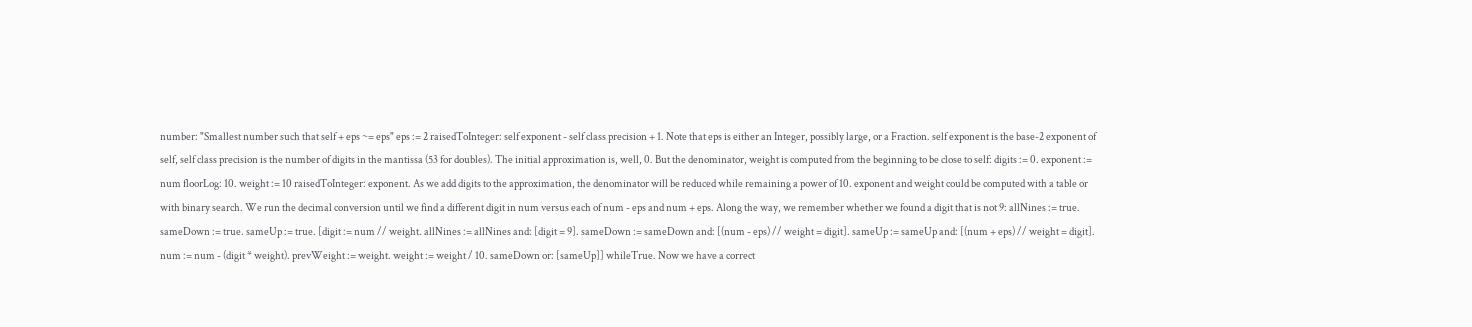number: "Smallest number such that self + eps ~= eps" eps := 2 raisedToInteger: self exponent - self class precision + 1. Note that eps is either an Integer, possibly large, or a Fraction. self exponent is the base-2 exponent of self, self class precision is the number of digits in the mantissa (53 for doubles). The initial approximation is, well, 0. But the denominator, weight is computed from the beginning to be close to self: digits := 0. exponent := num floorLog: 10. weight := 10 raisedToInteger: exponent. As we add digits to the approximation, the denominator will be reduced while remaining a power of 10. exponent and weight could be computed with a table or with binary search. We run the decimal conversion until we find a different digit in num versus each of num - eps and num + eps. Along the way, we remember whether we found a digit that is not 9: allNines := true. sameDown := true. sameUp := true. [digit := num // weight. allNines := allNines and: [digit = 9]. sameDown := sameDown and: [(num - eps) // weight = digit]. sameUp := sameUp and: [(num + eps) // weight = digit]. num := num - (digit * weight). prevWeight := weight. weight := weight / 10. sameDown or: [sameUp]] whileTrue. Now we have a correct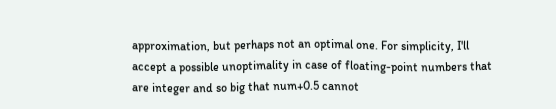approximation, but perhaps not an optimal one. For simplicity, I'll accept a possible unoptimality in case of floating-point numbers that are integer and so big that num+0.5 cannot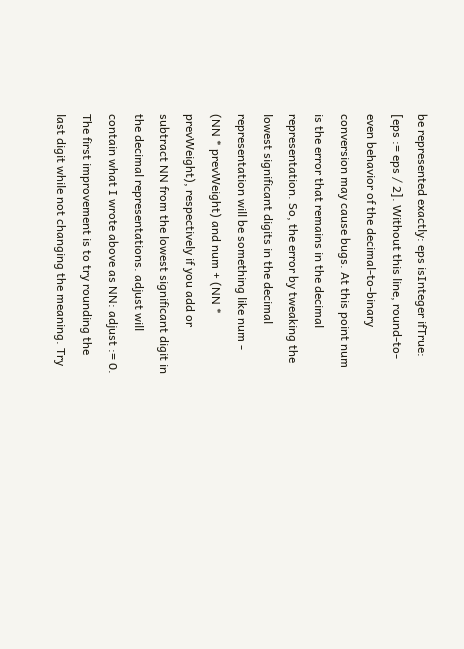be represented exactly: eps isInteger ifTrue: [eps := eps / 2]. Without this line, round-to-even behavior of the decimal-to-binary conversion may cause bugs. At this point num is the error that remains in the decimal representation. So, the error by tweaking the lowest significant digits in the decimal representation will be something like num - (NN * prevWeight) and num + (NN * prevWeight), respectively if you add or subtract NN from the lowest significant digit in the decimal representations. adjust will contain what I wrote above as NN: adjust := 0. The first improvement is to try rounding the last digit while not changing the meaning. Try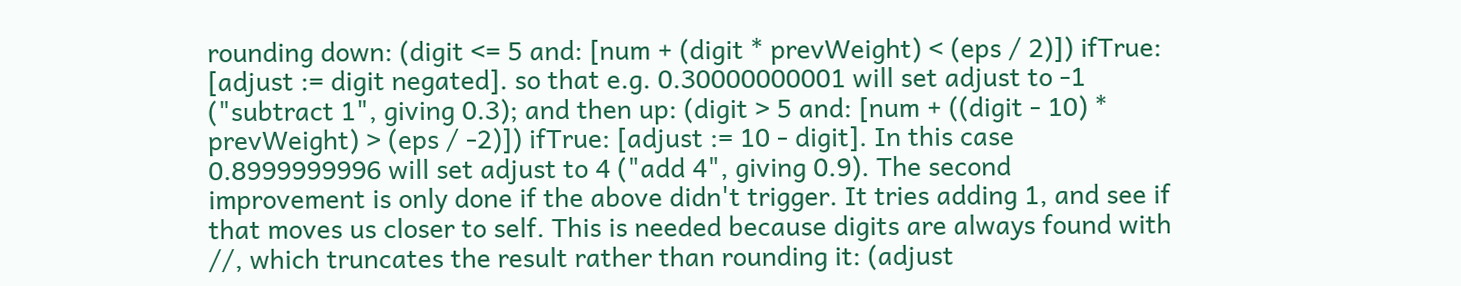rounding down: (digit <= 5 and: [num + (digit * prevWeight) < (eps / 2)]) ifTrue: [adjust := digit negated]. so that e.g. 0.30000000001 will set adjust to -1 ("subtract 1", giving 0.3); and then up: (digit > 5 and: [num + ((digit - 10) * prevWeight) > (eps / -2)]) ifTrue: [adjust := 10 - digit]. In this case 0.8999999996 will set adjust to 4 ("add 4", giving 0.9). The second improvement is only done if the above didn't trigger. It tries adding 1, and see if that moves us closer to self. This is needed because digits are always found with //, which truncates the result rather than rounding it: (adjust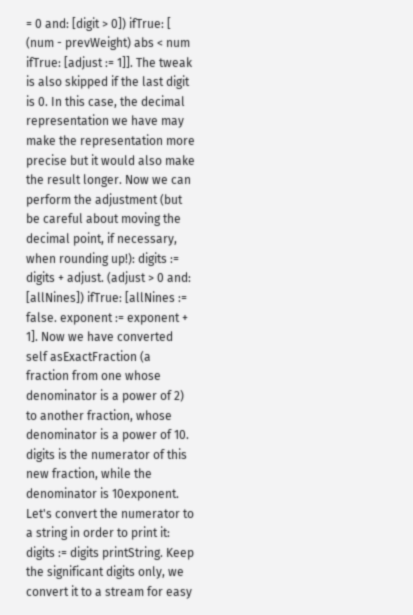= 0 and: [digit > 0]) ifTrue: [ (num - prevWeight) abs < num ifTrue: [adjust := 1]]. The tweak is also skipped if the last digit is 0. In this case, the decimal representation we have may make the representation more precise but it would also make the result longer. Now we can perform the adjustment (but be careful about moving the decimal point, if necessary, when rounding up!): digits := digits + adjust. (adjust > 0 and: [allNines]) ifTrue: [allNines := false. exponent := exponent + 1]. Now we have converted self asExactFraction (a fraction from one whose denominator is a power of 2) to another fraction, whose denominator is a power of 10. digits is the numerator of this new fraction, while the denominator is 10exponent. Let's convert the numerator to a string in order to print it: digits := digits printString. Keep the significant digits only, we convert it to a stream for easy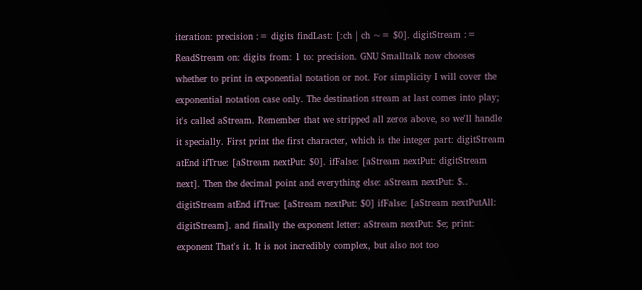iteration: precision := digits findLast: [:ch | ch ~= $0]. digitStream := ReadStream on: digits from: 1 to: precision. GNU Smalltalk now chooses whether to print in exponential notation or not. For simplicity I will cover the exponential notation case only. The destination stream at last comes into play; it's called aStream. Remember that we stripped all zeros above, so we'll handle it specially. First print the first character, which is the integer part: digitStream atEnd ifTrue: [aStream nextPut: $0]. ifFalse: [aStream nextPut: digitStream next]. Then the decimal point and everything else: aStream nextPut: $.. digitStream atEnd ifTrue: [aStream nextPut: $0] ifFalse: [aStream nextPutAll: digitStream]. and finally the exponent letter: aStream nextPut: $e; print: exponent That's it. It is not incredibly complex, but also not too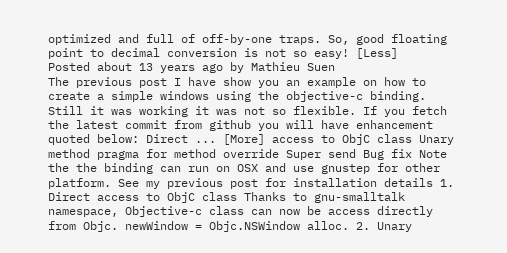optimized and full of off-by-one traps. So, good floating point to decimal conversion is not so easy! [Less]
Posted about 13 years ago by Mathieu Suen
The previous post I have show you an example on how to create a simple windows using the objective-c binding. Still it was working it was not so flexible. If you fetch the latest commit from github you will have enhancement quoted below: Direct ... [More] access to ObjC class Unary method pragma for method override Super send Bug fix Note the the binding can run on OSX and use gnustep for other platform. See my previous post for installation details 1. Direct access to ObjC class Thanks to gnu-smalltalk namespace, Objective-c class can now be access directly from Objc. newWindow = Objc.NSWindow alloc. 2. Unary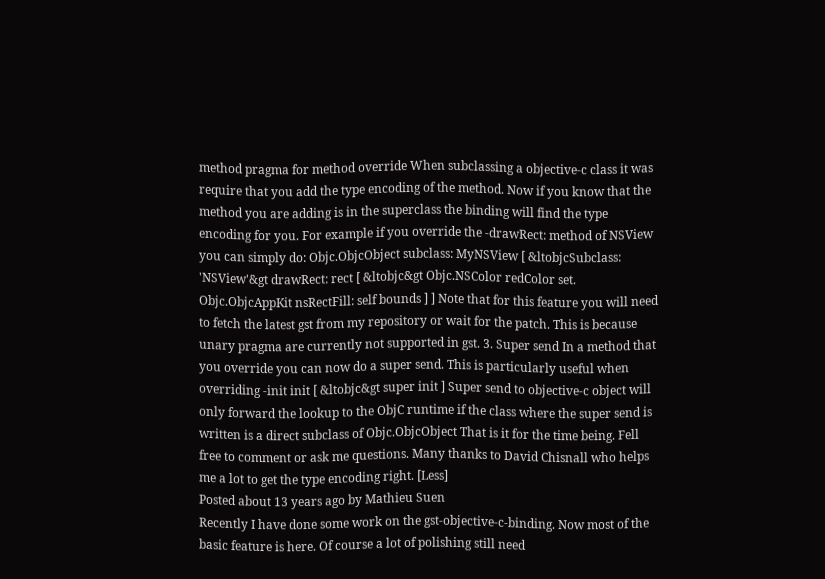method pragma for method override When subclassing a objective-c class it was require that you add the type encoding of the method. Now if you know that the method you are adding is in the superclass the binding will find the type encoding for you. For example if you override the -drawRect: method of NSView you can simply do: Objc.ObjcObject subclass: MyNSView [ &ltobjcSubclass: 'NSView'&gt drawRect: rect [ &ltobjc&gt Objc.NSColor redColor set. Objc.ObjcAppKit nsRectFill: self bounds ] ] Note that for this feature you will need to fetch the latest gst from my repository or wait for the patch. This is because unary pragma are currently not supported in gst. 3. Super send In a method that you override you can now do a super send. This is particularly useful when overriding -init init [ &ltobjc&gt super init ] Super send to objective-c object will only forward the lookup to the ObjC runtime if the class where the super send is written is a direct subclass of Objc.ObjcObject That is it for the time being. Fell free to comment or ask me questions. Many thanks to David Chisnall who helps me a lot to get the type encoding right. [Less]
Posted about 13 years ago by Mathieu Suen
Recently I have done some work on the gst-objective-c-binding. Now most of the basic feature is here. Of course a lot of polishing still need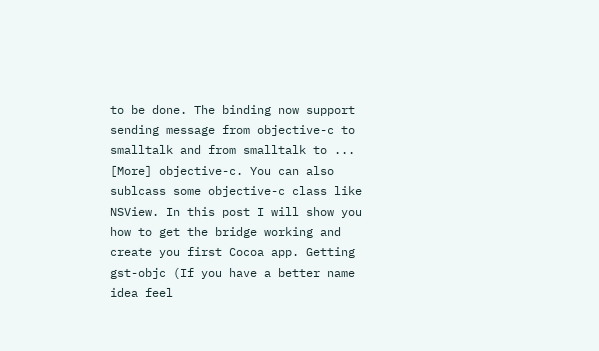to be done. The binding now support sending message from objective-c to smalltalk and from smalltalk to ... [More] objective-c. You can also sublcass some objective-c class like NSView. In this post I will show you how to get the bridge working and create you first Cocoa app. Getting gst-objc (If you have a better name idea feel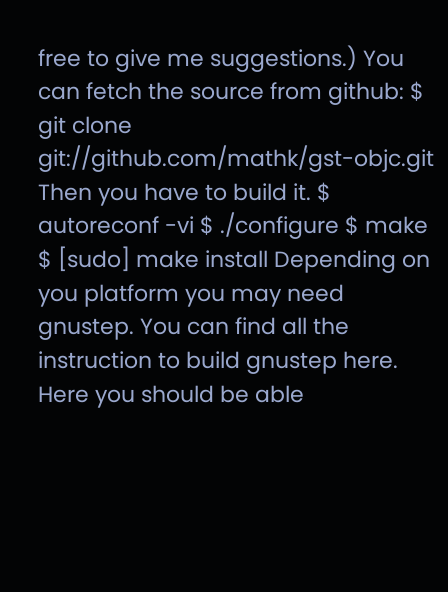free to give me suggestions.) You can fetch the source from github: $ git clone git://github.com/mathk/gst-objc.git Then you have to build it. $ autoreconf -vi $ ./configure $ make $ [sudo] make install Depending on you platform you may need gnustep. You can find all the instruction to build gnustep here. Here you should be able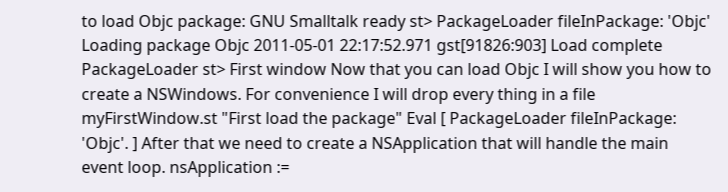to load Objc package: GNU Smalltalk ready st> PackageLoader fileInPackage: 'Objc' Loading package Objc 2011-05-01 22:17:52.971 gst[91826:903] Load complete PackageLoader st> First window Now that you can load Objc I will show you how to create a NSWindows. For convenience I will drop every thing in a file myFirstWindow.st "First load the package" Eval [ PackageLoader fileInPackage: 'Objc'. ] After that we need to create a NSApplication that will handle the main event loop. nsApplication :=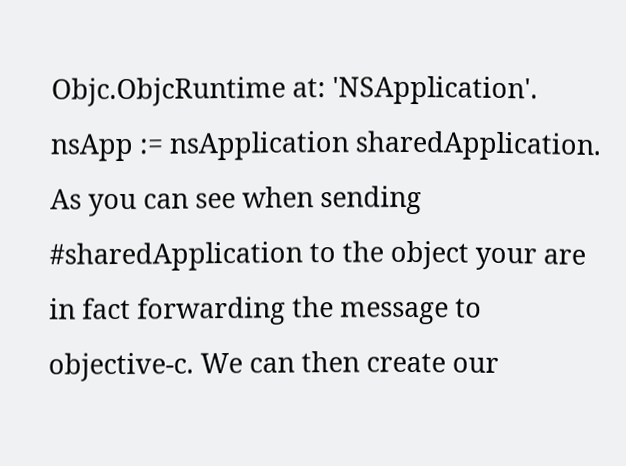Objc.ObjcRuntime at: 'NSApplication'. nsApp := nsApplication sharedApplication. As you can see when sending #sharedApplication to the object your are in fact forwarding the message to objective-c. We can then create our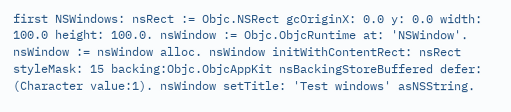first NSWindows: nsRect := Objc.NSRect gcOriginX: 0.0 y: 0.0 width: 100.0 height: 100.0. nsWindow := Objc.ObjcRuntime at: 'NSWindow'. nsWindow := nsWindow alloc. nsWindow initWithContentRect: nsRect styleMask: 15 backing:Objc.ObjcAppKit nsBackingStoreBuffered defer: (Character value:1). nsWindow setTitle: 'Test windows' asNSString.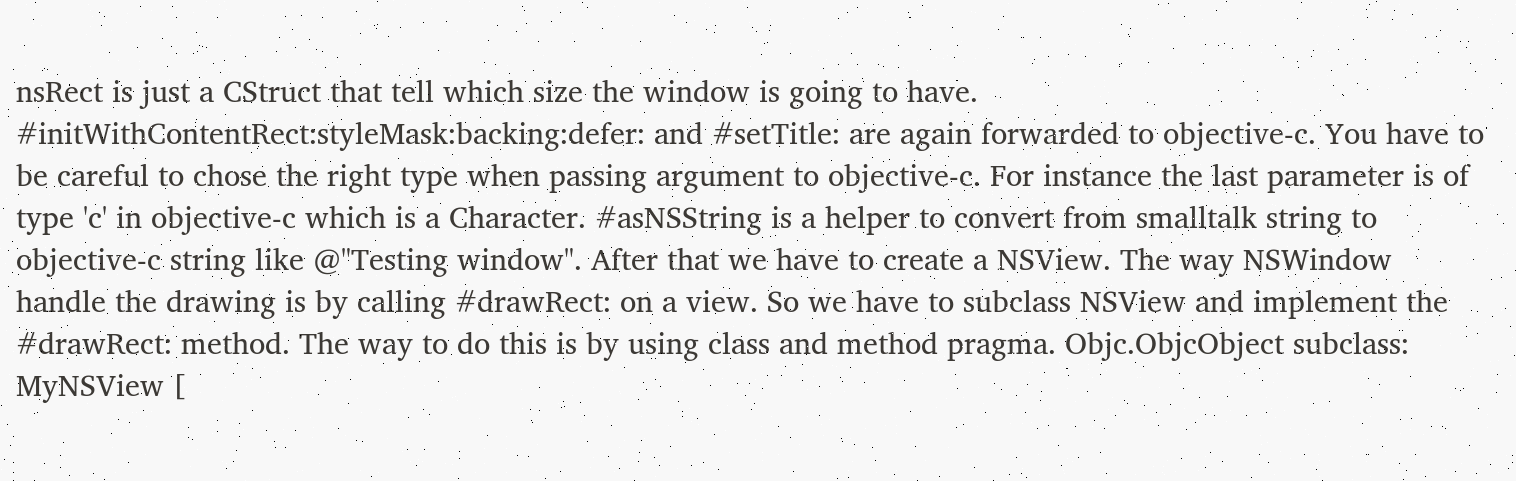nsRect is just a CStruct that tell which size the window is going to have. #initWithContentRect:styleMask:backing:defer: and #setTitle: are again forwarded to objective-c. You have to be careful to chose the right type when passing argument to objective-c. For instance the last parameter is of type 'c' in objective-c which is a Character. #asNSString is a helper to convert from smalltalk string to objective-c string like @"Testing window". After that we have to create a NSView. The way NSWindow handle the drawing is by calling #drawRect: on a view. So we have to subclass NSView and implement the #drawRect: method. The way to do this is by using class and method pragma. Objc.ObjcObject subclass: MyNSView [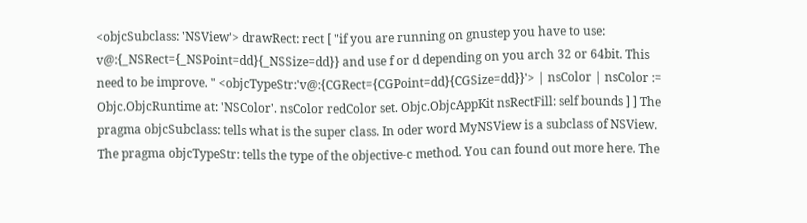<objcSubclass: 'NSView'> drawRect: rect [ "if you are running on gnustep you have to use: v@:{_NSRect={_NSPoint=dd}{_NSSize=dd}} and use f or d depending on you arch 32 or 64bit. This need to be improve. " <objcTypeStr:'v@:{CGRect={CGPoint=dd}{CGSize=dd}}'> | nsColor | nsColor := Objc.ObjcRuntime at: 'NSColor'. nsColor redColor set. Objc.ObjcAppKit nsRectFill: self bounds ] ] The pragma objcSubclass: tells what is the super class. In oder word MyNSView is a subclass of NSView. The pragma objcTypeStr: tells the type of the objective-c method. You can found out more here. The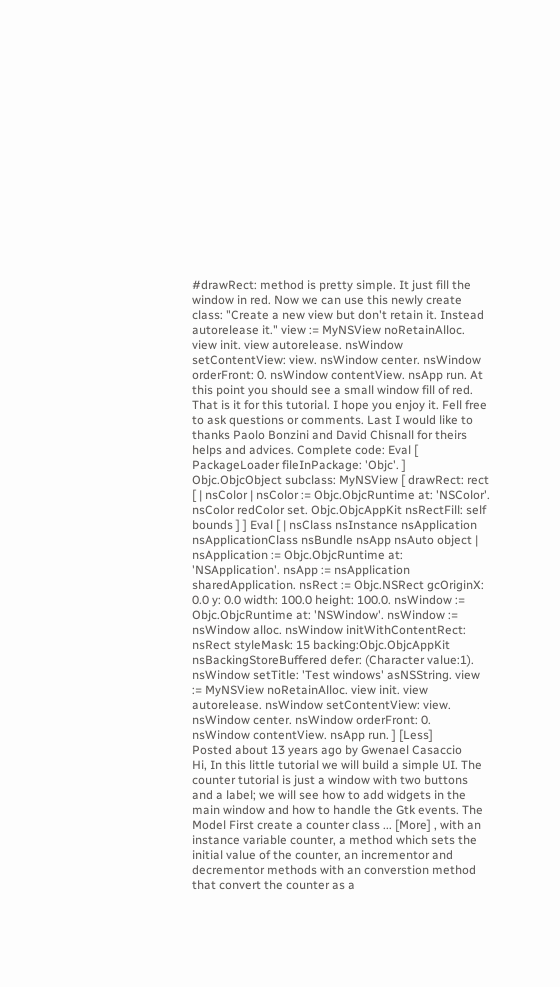#drawRect: method is pretty simple. It just fill the window in red. Now we can use this newly create class: "Create a new view but don't retain it. Instead autorelease it." view := MyNSView noRetainAlloc. view init. view autorelease. nsWindow setContentView: view. nsWindow center. nsWindow orderFront: 0. nsWindow contentView. nsApp run. At this point you should see a small window fill of red. That is it for this tutorial. I hope you enjoy it. Fell free to ask questions or comments. Last I would like to thanks Paolo Bonzini and David Chisnall for theirs helps and advices. Complete code: Eval [ PackageLoader fileInPackage: 'Objc'. ] Objc.ObjcObject subclass: MyNSView [ drawRect: rect [ | nsColor | nsColor := Objc.ObjcRuntime at: 'NSColor'. nsColor redColor set. Objc.ObjcAppKit nsRectFill: self bounds ] ] Eval [ | nsClass nsInstance nsApplication nsApplicationClass nsBundle nsApp nsAuto object | nsApplication := Objc.ObjcRuntime at: 'NSApplication'. nsApp := nsApplication sharedApplication. nsRect := Objc.NSRect gcOriginX: 0.0 y: 0.0 width: 100.0 height: 100.0. nsWindow := Objc.ObjcRuntime at: 'NSWindow'. nsWindow := nsWindow alloc. nsWindow initWithContentRect: nsRect styleMask: 15 backing:Objc.ObjcAppKit nsBackingStoreBuffered defer: (Character value:1). nsWindow setTitle: 'Test windows' asNSString. view := MyNSView noRetainAlloc. view init. view autorelease. nsWindow setContentView: view. nsWindow center. nsWindow orderFront: 0. nsWindow contentView. nsApp run. ] [Less]
Posted about 13 years ago by Gwenael Casaccio
Hi, In this little tutorial we will build a simple UI. The counter tutorial is just a window with two buttons and a label; we will see how to add widgets in the main window and how to handle the Gtk events. The Model First create a counter class ... [More] , with an instance variable counter, a method which sets the initial value of the counter, an incrementor and decrementor methods with an converstion method that convert the counter as a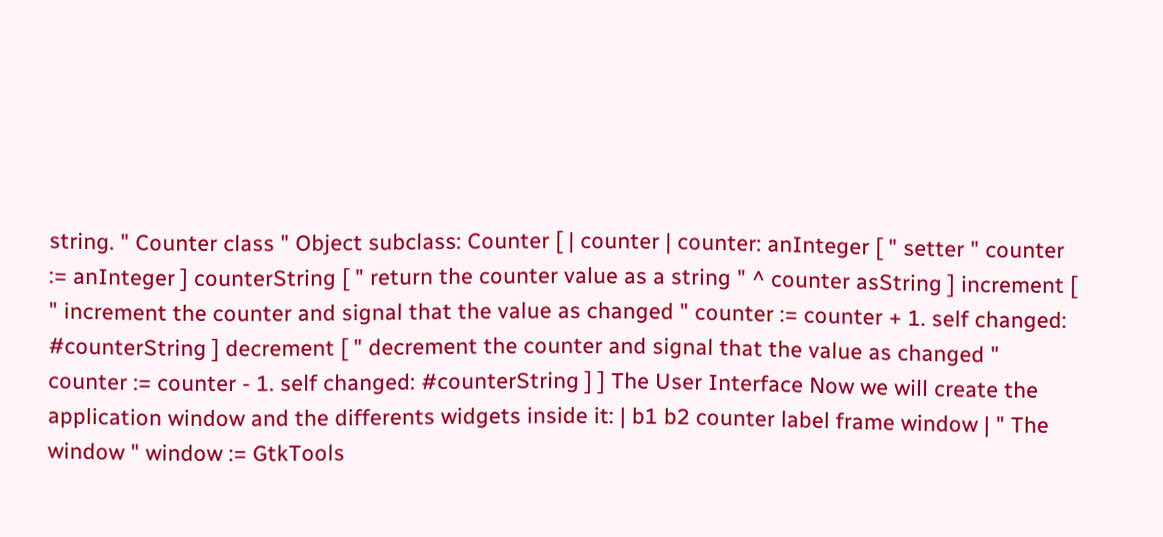string. " Counter class " Object subclass: Counter [ | counter | counter: anInteger [ " setter " counter := anInteger ] counterString [ " return the counter value as a string " ^ counter asString ] increment [ " increment the counter and signal that the value as changed " counter := counter + 1. self changed: #counterString ] decrement [ " decrement the counter and signal that the value as changed " counter := counter - 1. self changed: #counterString ] ] The User Interface Now we will create the application window and the differents widgets inside it: | b1 b2 counter label frame window | " The window " window := GtkTools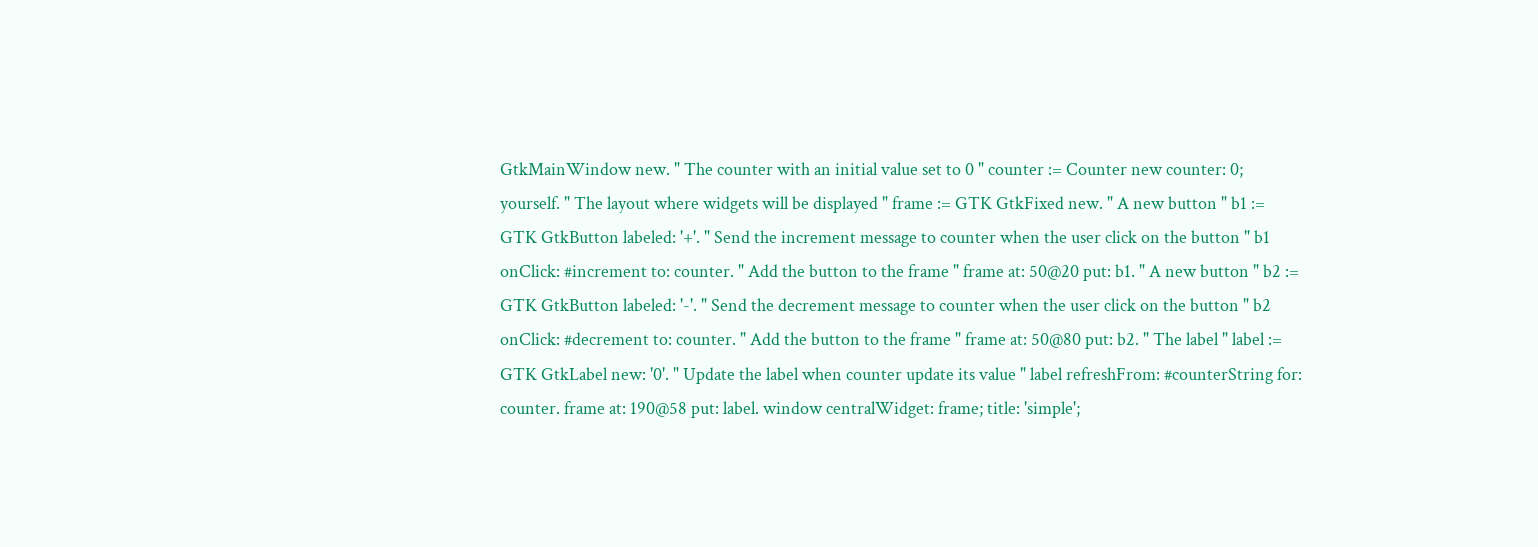GtkMainWindow new. " The counter with an initial value set to 0 " counter := Counter new counter: 0; yourself. " The layout where widgets will be displayed " frame := GTK GtkFixed new. " A new button " b1 := GTK GtkButton labeled: '+'. " Send the increment message to counter when the user click on the button " b1 onClick: #increment to: counter. " Add the button to the frame " frame at: 50@20 put: b1. " A new button " b2 := GTK GtkButton labeled: '-'. " Send the decrement message to counter when the user click on the button " b2 onClick: #decrement to: counter. " Add the button to the frame " frame at: 50@80 put: b2. " The label " label := GTK GtkLabel new: '0'. " Update the label when counter update its value " label refreshFrom: #counterString for: counter. frame at: 190@58 put: label. window centralWidget: frame; title: 'simple';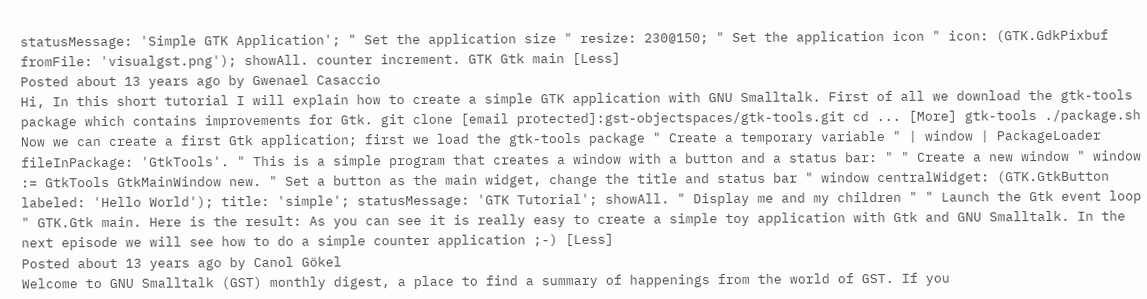statusMessage: 'Simple GTK Application'; " Set the application size " resize: 230@150; " Set the application icon " icon: (GTK.GdkPixbuf fromFile: 'visualgst.png'); showAll. counter increment. GTK Gtk main [Less]
Posted about 13 years ago by Gwenael Casaccio
Hi, In this short tutorial I will explain how to create a simple GTK application with GNU Smalltalk. First of all we download the gtk-tools package which contains improvements for Gtk. git clone [email protected]:gst-objectspaces/gtk-tools.git cd ... [More] gtk-tools ./package.sh Now we can create a first Gtk application; first we load the gtk-tools package " Create a temporary variable " | window | PackageLoader fileInPackage: 'GtkTools'. " This is a simple program that creates a window with a button and a status bar: " " Create a new window " window := GtkTools GtkMainWindow new. " Set a button as the main widget, change the title and status bar " window centralWidget: (GTK.GtkButton labeled: 'Hello World'); title: 'simple'; statusMessage: 'GTK Tutorial'; showAll. " Display me and my children " " Launch the Gtk event loop " GTK.Gtk main. Here is the result: As you can see it is really easy to create a simple toy application with Gtk and GNU Smalltalk. In the next episode we will see how to do a simple counter application ;-) [Less]
Posted about 13 years ago by Canol Gökel
Welcome to GNU Smalltalk (GST) monthly digest, a place to find a summary of happenings from the world of GST. If you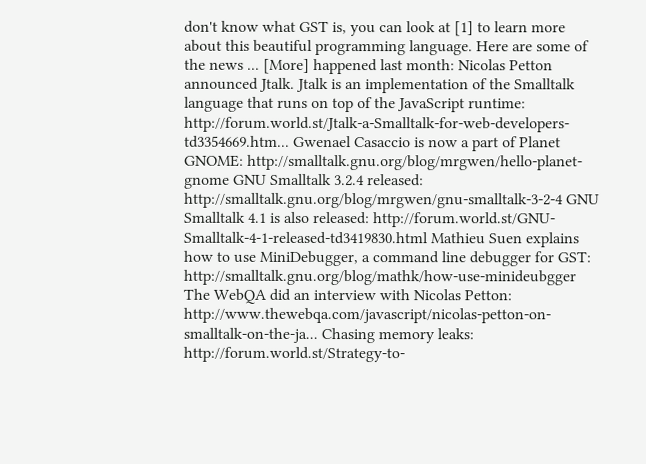don't know what GST is, you can look at [1] to learn more about this beautiful programming language. Here are some of the news ... [More] happened last month: Nicolas Petton announced Jtalk. Jtalk is an implementation of the Smalltalk language that runs on top of the JavaScript runtime: http://forum.world.st/Jtalk-a-Smalltalk-for-web-developers-td3354669.htm... Gwenael Casaccio is now a part of Planet GNOME: http://smalltalk.gnu.org/blog/mrgwen/hello-planet-gnome GNU Smalltalk 3.2.4 released: http://smalltalk.gnu.org/blog/mrgwen/gnu-smalltalk-3-2-4 GNU Smalltalk 4.1 is also released: http://forum.world.st/GNU-Smalltalk-4-1-released-td3419830.html Mathieu Suen explains how to use MiniDebugger, a command line debugger for GST: http://smalltalk.gnu.org/blog/mathk/how-use-minideubgger The WebQA did an interview with Nicolas Petton: http://www.thewebqa.com/javascript/nicolas-petton-on-smalltalk-on-the-ja... Chasing memory leaks: http://forum.world.st/Strategy-to-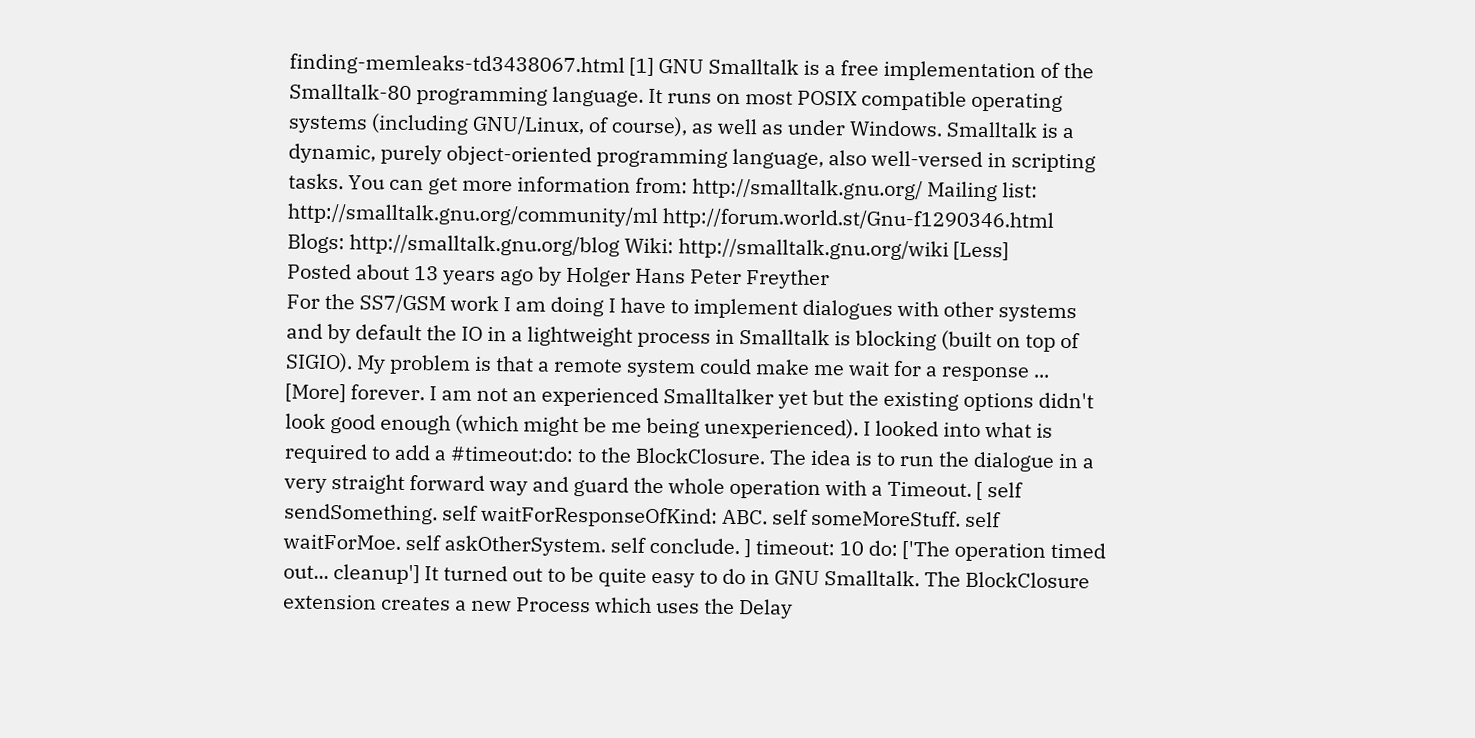finding-memleaks-td3438067.html [1] GNU Smalltalk is a free implementation of the Smalltalk-80 programming language. It runs on most POSIX compatible operating systems (including GNU/Linux, of course), as well as under Windows. Smalltalk is a dynamic, purely object-oriented programming language, also well-versed in scripting tasks. You can get more information from: http://smalltalk.gnu.org/ Mailing list: http://smalltalk.gnu.org/community/ml http://forum.world.st/Gnu-f1290346.html Blogs: http://smalltalk.gnu.org/blog Wiki: http://smalltalk.gnu.org/wiki [Less]
Posted about 13 years ago by Holger Hans Peter Freyther
For the SS7/GSM work I am doing I have to implement dialogues with other systems and by default the IO in a lightweight process in Smalltalk is blocking (built on top of SIGIO). My problem is that a remote system could make me wait for a response ... [More] forever. I am not an experienced Smalltalker yet but the existing options didn't look good enough (which might be me being unexperienced). I looked into what is required to add a #timeout:do: to the BlockClosure. The idea is to run the dialogue in a very straight forward way and guard the whole operation with a Timeout. [ self sendSomething. self waitForResponseOfKind: ABC. self someMoreStuff. self waitForMoe. self askOtherSystem. self conclude. ] timeout: 10 do: ['The operation timed out... cleanup'] It turned out to be quite easy to do in GNU Smalltalk. The BlockClosure extension creates a new Process which uses the Delay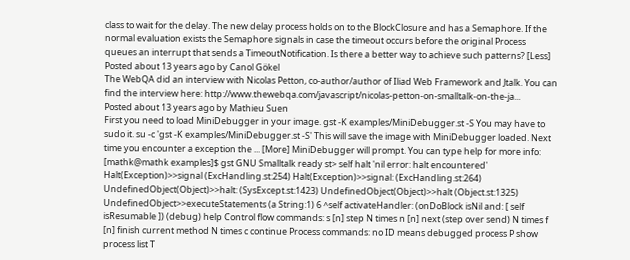class to wait for the delay. The new delay process holds on to the BlockClosure and has a Semaphore. If the normal evaluation exists the Semaphore signals in case the timeout occurs before the original Process queues an interrupt that sends a TimeoutNotification. Is there a better way to achieve such patterns? [Less]
Posted about 13 years ago by Canol Gökel
The WebQA did an interview with Nicolas Petton, co-author/author of Iliad Web Framework and Jtalk. You can find the interview here: http://www.thewebqa.com/javascript/nicolas-petton-on-smalltalk-on-the-ja...
Posted about 13 years ago by Mathieu Suen
First you need to load MiniDebugger in your image. gst -K examples/MiniDebugger.st -S You may have to sudo it. su -c 'gst -K examples/MiniDebugger.st -S' This will save the image with MiniDebugger loaded. Next time you encounter a exception the ... [More] MiniDebugger will prompt. You can type help for more info: [mathk@mathk examples]$ gst GNU Smalltalk ready st> self halt 'nil error: halt encountered' Halt(Exception)>>signal (ExcHandling.st:254) Halt(Exception)>>signal: (ExcHandling.st:264) UndefinedObject(Object)>>halt: (SysExcept.st:1423) UndefinedObject(Object)>>halt (Object.st:1325) UndefinedObject>>executeStatements (a String:1) 6 ^self activateHandler: (onDoBlock isNil and: [ self isResumable ]) (debug) help Control flow commands: s [n] step N times n [n] next (step over send) N times f [n] finish current method N times c continue Process commands: no ID means debugged process P show process list T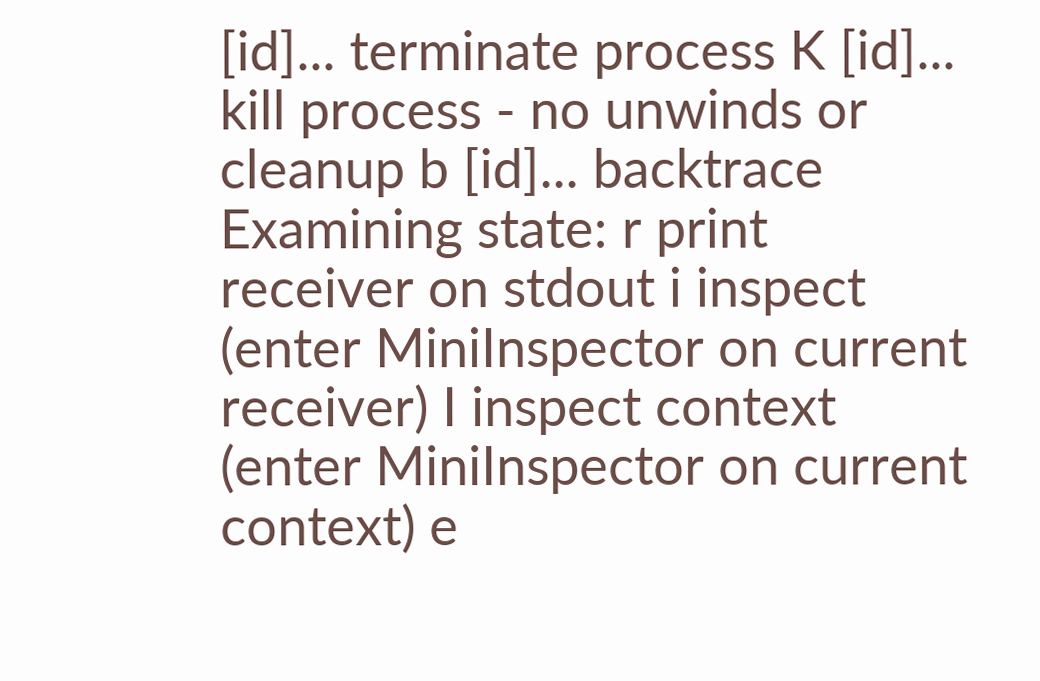[id]... terminate process K [id]... kill process - no unwinds or cleanup b [id]... backtrace Examining state: r print receiver on stdout i inspect (enter MiniInspector on current receiver) I inspect context (enter MiniInspector on current context) e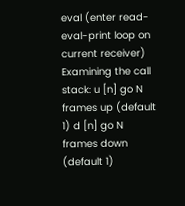eval (enter read-eval-print loop on current receiver) Examining the call stack: u [n] go N frames up (default 1) d [n] go N frames down (default 1)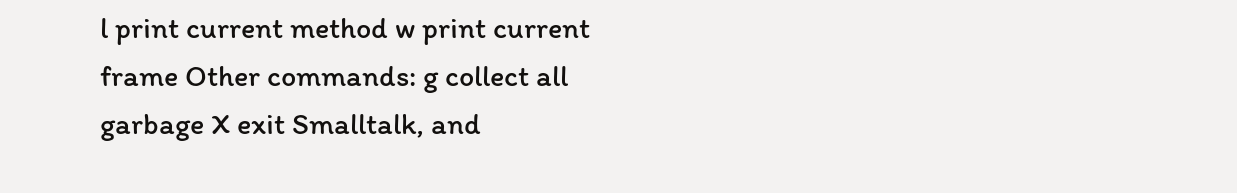l print current method w print current frame Other commands: g collect all garbage X exit Smalltalk, and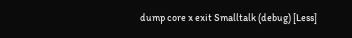dump core x exit Smalltalk (debug) [Less]